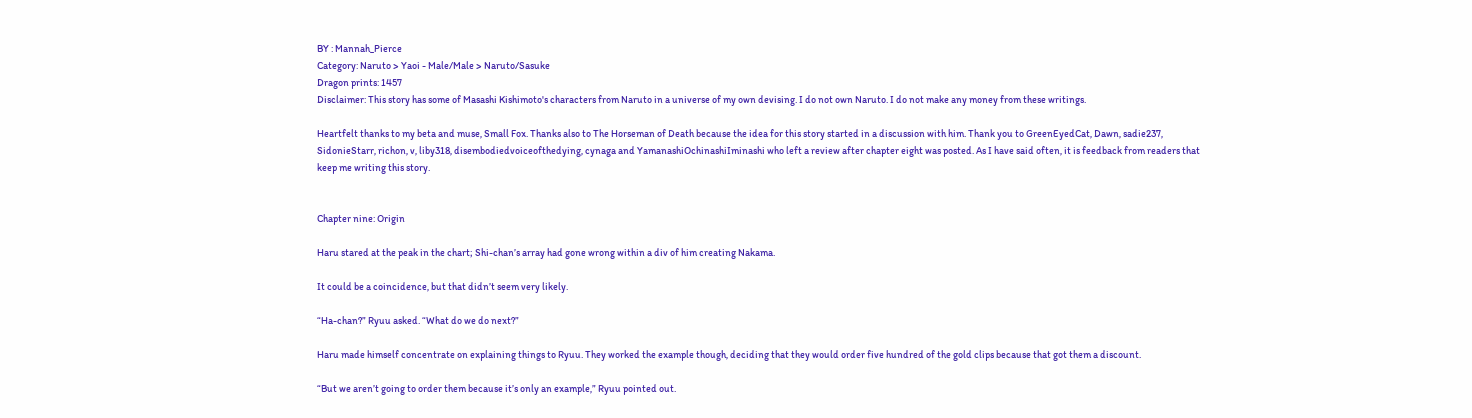BY : Mannah_Pierce
Category: Naruto > Yaoi - Male/Male > Naruto/Sasuke
Dragon prints: 1457
Disclaimer: This story has some of Masashi Kishimoto's characters from Naruto in a universe of my own devising. I do not own Naruto. I do not make any money from these writings.

Heartfelt thanks to my beta and muse, Small Fox. Thanks also to The Horseman of Death because the idea for this story started in a discussion with him. Thank you to GreenEyedCat, Dawn, sadie237, SidonieStarr, richon, v, liby318, disembodiedvoiceofthedying, cynaga and YamanashiOchinashiIminashi who left a review after chapter eight was posted. As I have said often, it is feedback from readers that keep me writing this story.


Chapter nine: Origin

Haru stared at the peak in the chart; Shi-chan’s array had gone wrong within a div of him creating Nakama.

It could be a coincidence, but that didn’t seem very likely.

“Ha-chan?” Ryuu asked. “What do we do next?”

Haru made himself concentrate on explaining things to Ryuu. They worked the example though, deciding that they would order five hundred of the gold clips because that got them a discount.

“But we aren’t going to order them because it’s only an example,” Ryuu pointed out.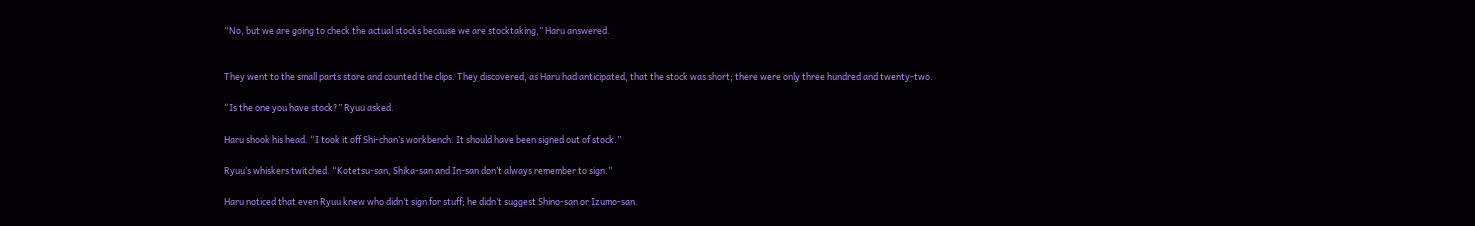“No, but we are going to check the actual stocks because we are stocktaking,” Haru answered.


They went to the small parts store and counted the clips. They discovered, as Haru had anticipated, that the stock was short; there were only three hundred and twenty-two.

“Is the one you have stock?” Ryuu asked.

Haru shook his head. “I took it off Shi-chan’s workbench. It should have been signed out of stock.”

Ryuu’s whiskers twitched. “Kotetsu-san, Shika-san and In-san don’t always remember to sign.”

Haru noticed that even Ryuu knew who didn’t sign for stuff; he didn’t suggest Shino-san or Izumo-san.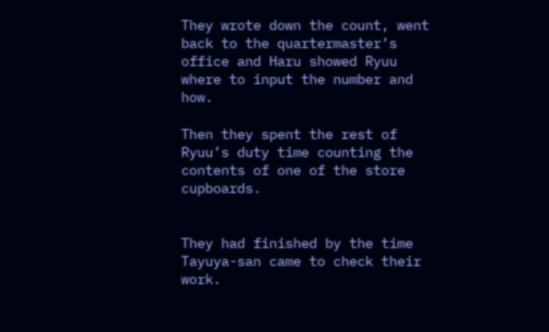They wrote down the count, went back to the quartermaster’s office and Haru showed Ryuu where to input the number and how.

Then they spent the rest of Ryuu’s duty time counting the contents of one of the store cupboards.


They had finished by the time Tayuya-san came to check their work.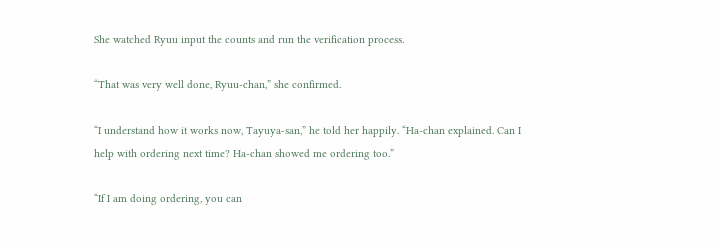She watched Ryuu input the counts and run the verification process.

“That was very well done, Ryuu-chan,” she confirmed.

“I understand how it works now, Tayuya-san,” he told her happily. “Ha-chan explained. Can I help with ordering next time? Ha-chan showed me ordering too.”

“If I am doing ordering, you can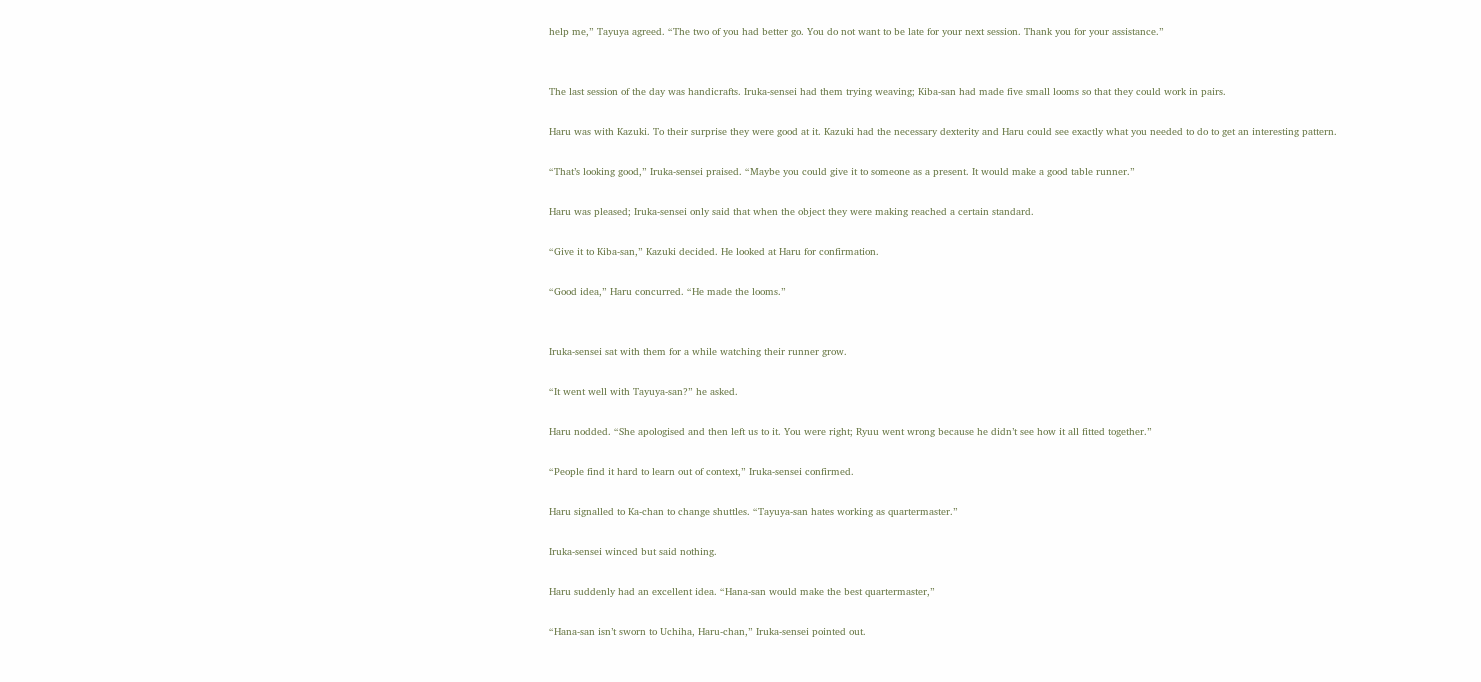help me,” Tayuya agreed. “The two of you had better go. You do not want to be late for your next session. Thank you for your assistance.”


The last session of the day was handicrafts. Iruka-sensei had them trying weaving; Kiba-san had made five small looms so that they could work in pairs.

Haru was with Kazuki. To their surprise they were good at it. Kazuki had the necessary dexterity and Haru could see exactly what you needed to do to get an interesting pattern.

“That’s looking good,” Iruka-sensei praised. “Maybe you could give it to someone as a present. It would make a good table runner.”

Haru was pleased; Iruka-sensei only said that when the object they were making reached a certain standard.

“Give it to Kiba-san,” Kazuki decided. He looked at Haru for confirmation.

“Good idea,” Haru concurred. “He made the looms.”


Iruka-sensei sat with them for a while watching their runner grow.

“It went well with Tayuya-san?” he asked.

Haru nodded. “She apologised and then left us to it. You were right; Ryuu went wrong because he didn’t see how it all fitted together.”

“People find it hard to learn out of context,” Iruka-sensei confirmed.

Haru signalled to Ka-chan to change shuttles. “Tayuya-san hates working as quartermaster.”

Iruka-sensei winced but said nothing.

Haru suddenly had an excellent idea. “Hana-san would make the best quartermaster,”

“Hana-san isn’t sworn to Uchiha, Haru-chan,” Iruka-sensei pointed out.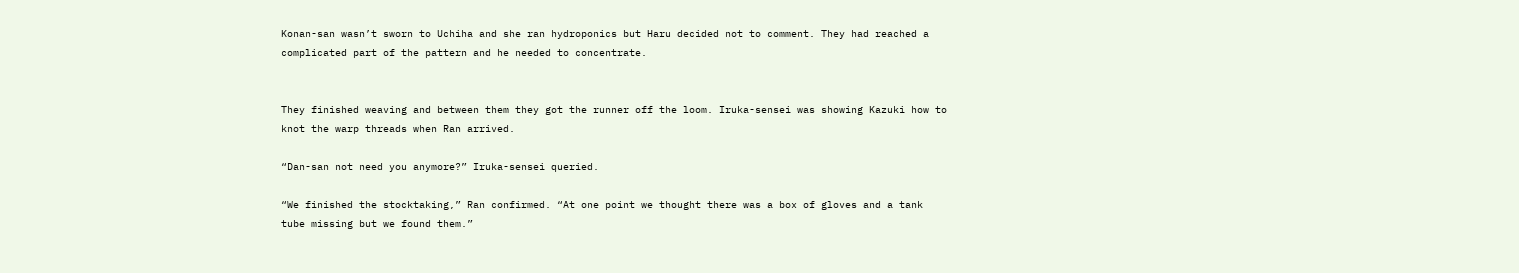Konan-san wasn’t sworn to Uchiha and she ran hydroponics but Haru decided not to comment. They had reached a complicated part of the pattern and he needed to concentrate.


They finished weaving and between them they got the runner off the loom. Iruka-sensei was showing Kazuki how to knot the warp threads when Ran arrived.

“Dan-san not need you anymore?” Iruka-sensei queried.

“We finished the stocktaking,” Ran confirmed. “At one point we thought there was a box of gloves and a tank tube missing but we found them.”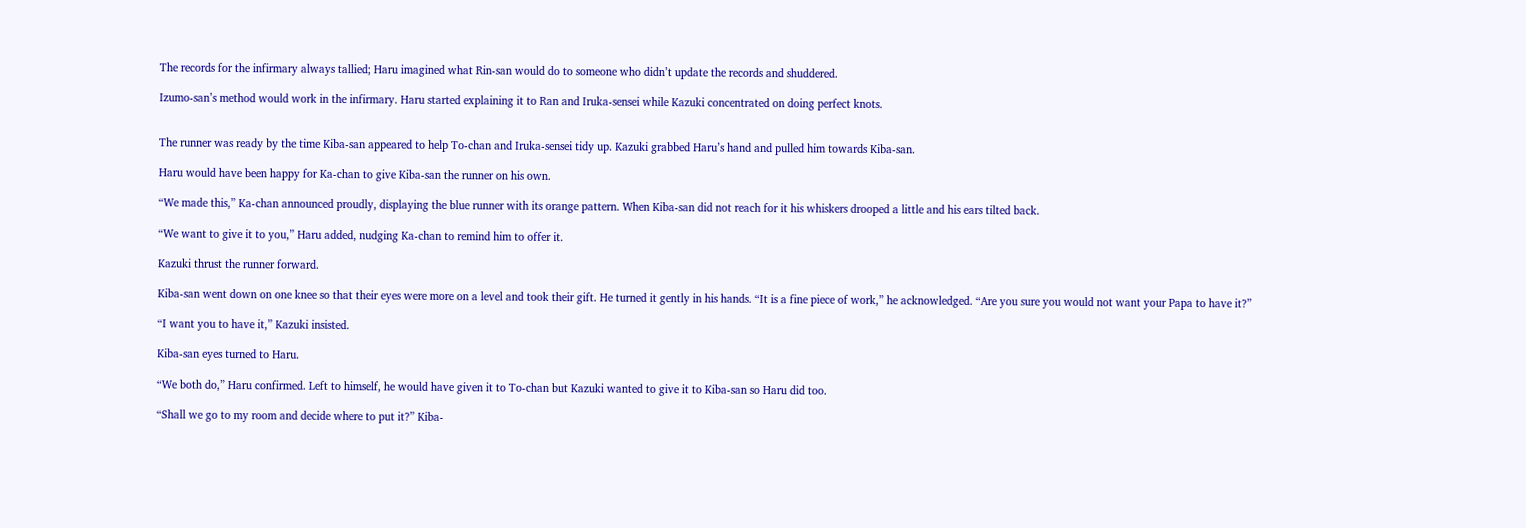The records for the infirmary always tallied; Haru imagined what Rin-san would do to someone who didn’t update the records and shuddered.

Izumo-san’s method would work in the infirmary. Haru started explaining it to Ran and Iruka-sensei while Kazuki concentrated on doing perfect knots.


The runner was ready by the time Kiba-san appeared to help To-chan and Iruka-sensei tidy up. Kazuki grabbed Haru’s hand and pulled him towards Kiba-san.

Haru would have been happy for Ka-chan to give Kiba-san the runner on his own.

“We made this,” Ka-chan announced proudly, displaying the blue runner with its orange pattern. When Kiba-san did not reach for it his whiskers drooped a little and his ears tilted back.

“We want to give it to you,” Haru added, nudging Ka-chan to remind him to offer it.

Kazuki thrust the runner forward.

Kiba-san went down on one knee so that their eyes were more on a level and took their gift. He turned it gently in his hands. “It is a fine piece of work,” he acknowledged. “Are you sure you would not want your Papa to have it?”

“I want you to have it,” Kazuki insisted.

Kiba-san eyes turned to Haru.

“We both do,” Haru confirmed. Left to himself, he would have given it to To-chan but Kazuki wanted to give it to Kiba-san so Haru did too.

“Shall we go to my room and decide where to put it?” Kiba-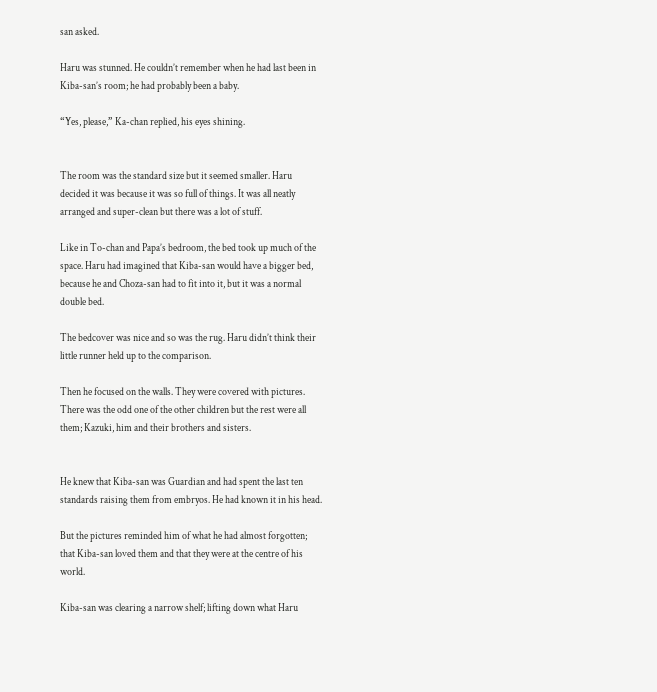san asked.

Haru was stunned. He couldn’t remember when he had last been in Kiba-san’s room; he had probably been a baby.

“Yes, please,” Ka-chan replied, his eyes shining.


The room was the standard size but it seemed smaller. Haru decided it was because it was so full of things. It was all neatly arranged and super-clean but there was a lot of stuff.

Like in To-chan and Papa’s bedroom, the bed took up much of the space. Haru had imagined that Kiba-san would have a bigger bed, because he and Choza-san had to fit into it, but it was a normal double bed.

The bedcover was nice and so was the rug. Haru didn’t think their little runner held up to the comparison.

Then he focused on the walls. They were covered with pictures. There was the odd one of the other children but the rest were all them; Kazuki, him and their brothers and sisters.


He knew that Kiba-san was Guardian and had spent the last ten standards raising them from embryos. He had known it in his head.

But the pictures reminded him of what he had almost forgotten; that Kiba-san loved them and that they were at the centre of his world.

Kiba-san was clearing a narrow shelf; lifting down what Haru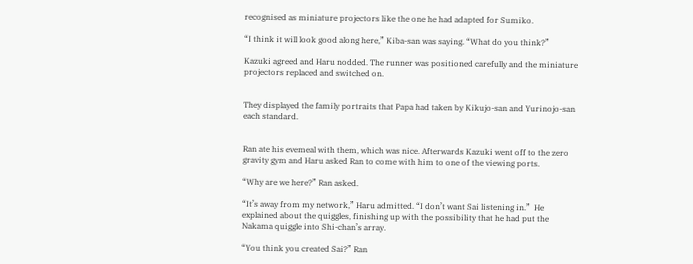recognised as miniature projectors like the one he had adapted for Sumiko.

“I think it will look good along here,” Kiba-san was saying. “What do you think?”

Kazuki agreed and Haru nodded. The runner was positioned carefully and the miniature projectors replaced and switched on.


They displayed the family portraits that Papa had taken by Kikujo-san and Yurinojo-san each standard.


Ran ate his evemeal with them, which was nice. Afterwards Kazuki went off to the zero gravity gym and Haru asked Ran to come with him to one of the viewing ports.

“Why are we here?” Ran asked.

“It’s away from my network,” Haru admitted. “I don’t want Sai listening in.”  He explained about the quiggles, finishing up with the possibility that he had put the Nakama quiggle into Shi-chan’s array.

“You think you created Sai?” Ran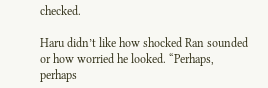checked.

Haru didn’t like how shocked Ran sounded or how worried he looked. “Perhaps, perhaps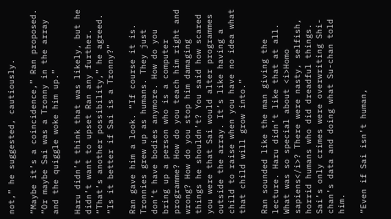not,” he suggested, cautiously.

“Maybe it’s a coincidence,” Ran proposed. “Or maybe Sai was a Tronny in the array and the quiggle woke him up.”

Haru didn’t think that was likely, but he didn’t want to upset Ran any further. “That’s another possibility,” he agreed. “Is it better if Sai is a Tronny?”

Ran gave him a look. “If course it is. Tronnies grew up as humans. They just don’t have bodies anymore. How do you bring up a person who is a computer programme? How do you teach him right and wrong? How do you stop him damaging things he shouldn’t? You said how scared you were that Sai would alter programmes outside the array. It’s like having a child to raise when you have no idea what that child will grow into.”

Ran sounded like the man giving the lecture. Haru didn’t like that at all. What was so special about <i>Homo sapiens</i>? There were nasty, selfish, horrid humans who did dreadful things. Sai’s only crimes were overwriting Shi-chan’s data and doing what Su-chan told him.

“Even if Sai isn’t human,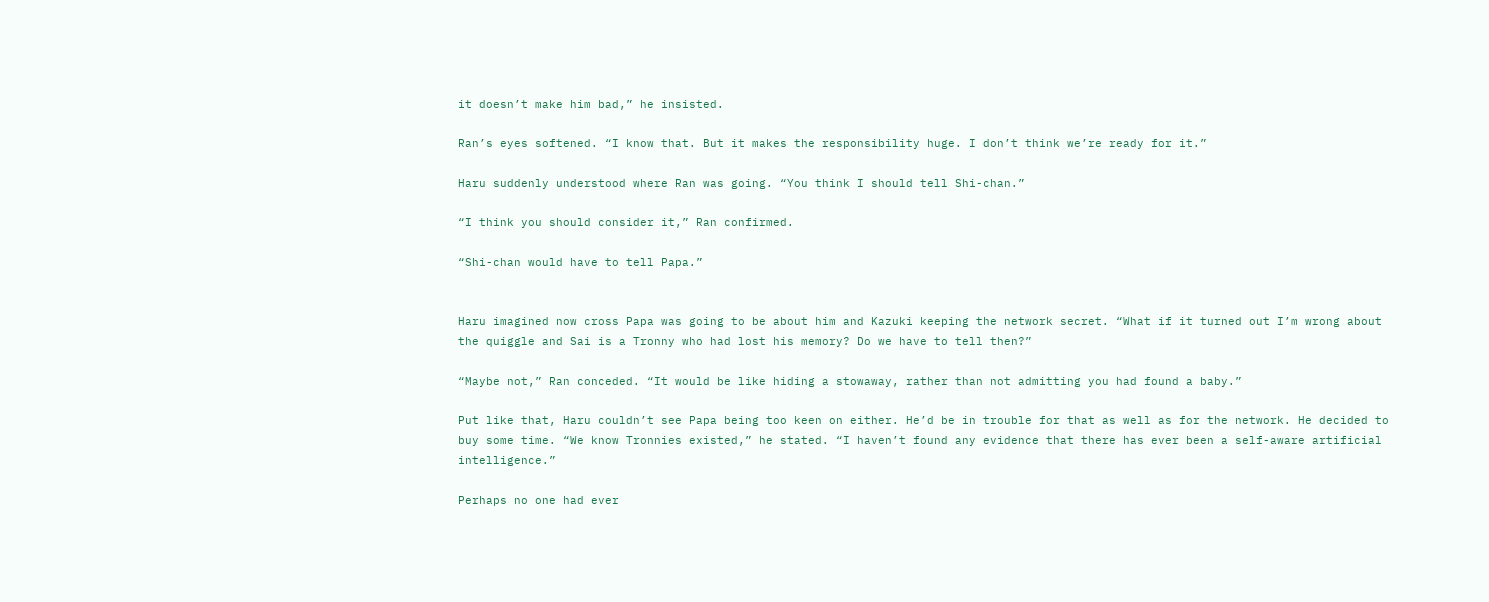it doesn’t make him bad,” he insisted.

Ran’s eyes softened. “I know that. But it makes the responsibility huge. I don’t think we’re ready for it.”

Haru suddenly understood where Ran was going. “You think I should tell Shi-chan.”

“I think you should consider it,” Ran confirmed.

“Shi-chan would have to tell Papa.”


Haru imagined now cross Papa was going to be about him and Kazuki keeping the network secret. “What if it turned out I’m wrong about the quiggle and Sai is a Tronny who had lost his memory? Do we have to tell then?”

“Maybe not,” Ran conceded. “It would be like hiding a stowaway, rather than not admitting you had found a baby.”

Put like that, Haru couldn’t see Papa being too keen on either. He’d be in trouble for that as well as for the network. He decided to buy some time. “We know Tronnies existed,” he stated. “I haven’t found any evidence that there has ever been a self-aware artificial intelligence.”

Perhaps no one had ever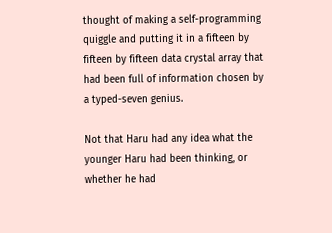thought of making a self-programming quiggle and putting it in a fifteen by fifteen by fifteen data crystal array that had been full of information chosen by a typed-seven genius.

Not that Haru had any idea what the younger Haru had been thinking, or whether he had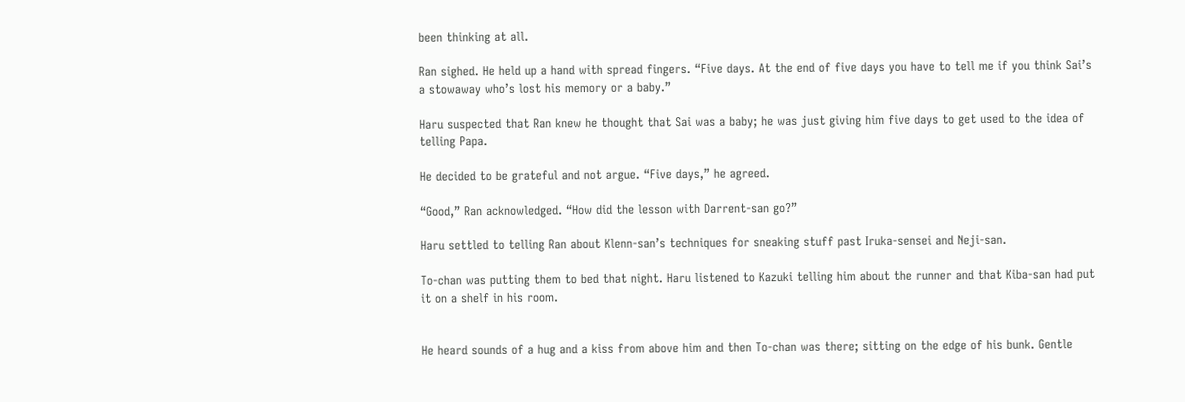been thinking at all.

Ran sighed. He held up a hand with spread fingers. “Five days. At the end of five days you have to tell me if you think Sai’s a stowaway who’s lost his memory or a baby.”

Haru suspected that Ran knew he thought that Sai was a baby; he was just giving him five days to get used to the idea of telling Papa.

He decided to be grateful and not argue. “Five days,” he agreed.

“Good,” Ran acknowledged. “How did the lesson with Darrent-san go?”

Haru settled to telling Ran about Klenn-san’s techniques for sneaking stuff past Iruka-sensei and Neji-san.

To-chan was putting them to bed that night. Haru listened to Kazuki telling him about the runner and that Kiba-san had put it on a shelf in his room.


He heard sounds of a hug and a kiss from above him and then To-chan was there; sitting on the edge of his bunk. Gentle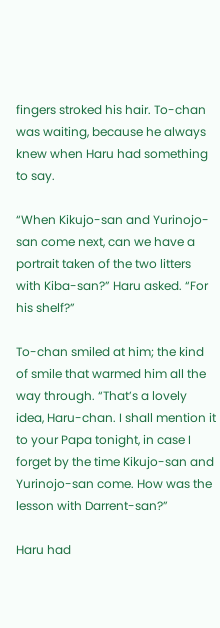fingers stroked his hair. To-chan was waiting, because he always knew when Haru had something to say.

“When Kikujo-san and Yurinojo-san come next, can we have a portrait taken of the two litters with Kiba-san?” Haru asked. “For his shelf?”

To-chan smiled at him; the kind of smile that warmed him all the way through. “That’s a lovely idea, Haru-chan. I shall mention it to your Papa tonight, in case I forget by the time Kikujo-san and Yurinojo-san come. How was the lesson with Darrent-san?”

Haru had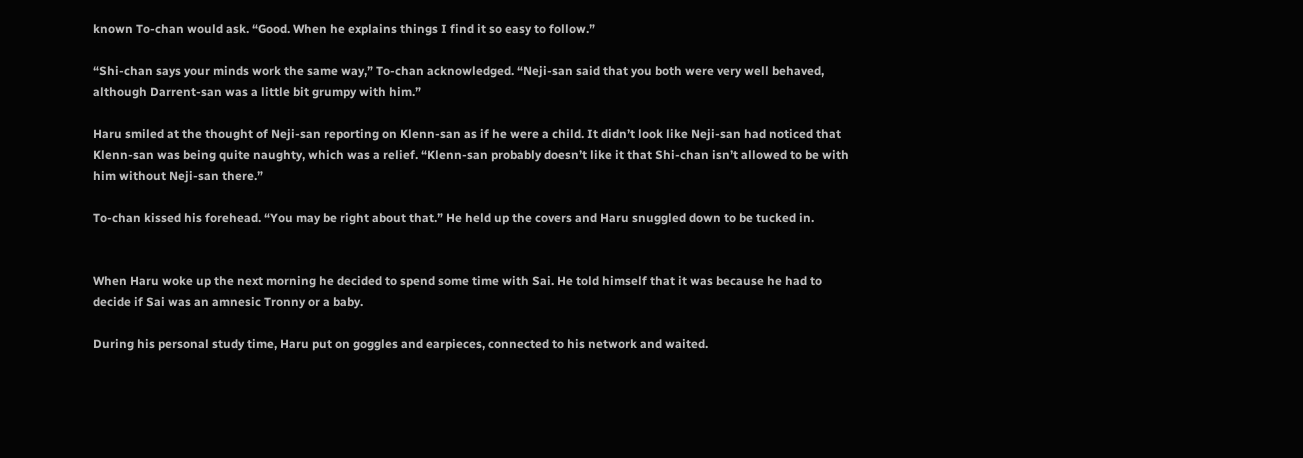known To-chan would ask. “Good. When he explains things I find it so easy to follow.”

“Shi-chan says your minds work the same way,” To-chan acknowledged. “Neji-san said that you both were very well behaved, although Darrent-san was a little bit grumpy with him.”

Haru smiled at the thought of Neji-san reporting on Klenn-san as if he were a child. It didn’t look like Neji-san had noticed that Klenn-san was being quite naughty, which was a relief. “Klenn-san probably doesn’t like it that Shi-chan isn’t allowed to be with him without Neji-san there.”

To-chan kissed his forehead. “You may be right about that.” He held up the covers and Haru snuggled down to be tucked in.


When Haru woke up the next morning he decided to spend some time with Sai. He told himself that it was because he had to decide if Sai was an amnesic Tronny or a baby.

During his personal study time, Haru put on goggles and earpieces, connected to his network and waited.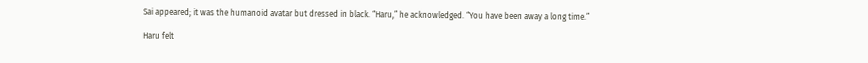Sai appeared; it was the humanoid avatar but dressed in black. “Haru,” he acknowledged. “You have been away a long time.”

Haru felt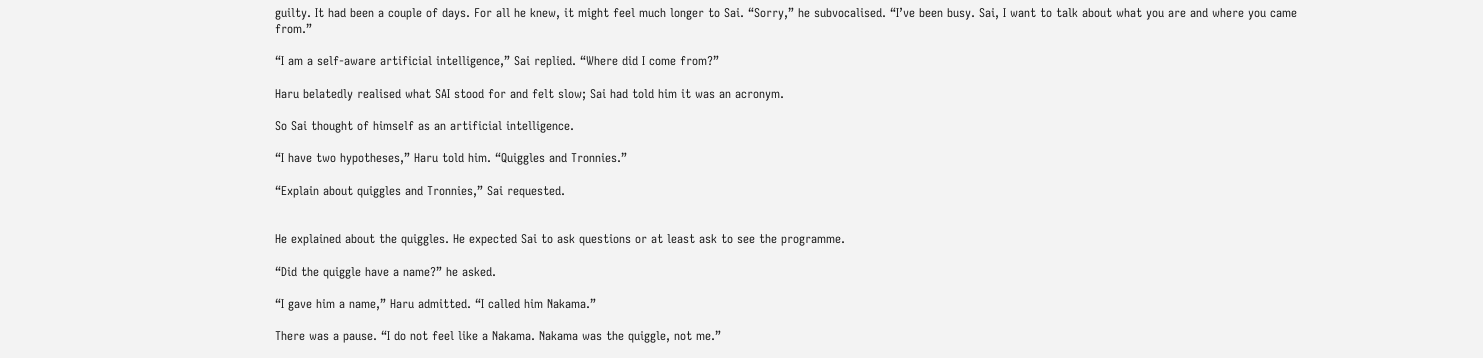guilty. It had been a couple of days. For all he knew, it might feel much longer to Sai. “Sorry,” he subvocalised. “I’ve been busy. Sai, I want to talk about what you are and where you came from.”

“I am a self-aware artificial intelligence,” Sai replied. “Where did I come from?”

Haru belatedly realised what SAI stood for and felt slow; Sai had told him it was an acronym.

So Sai thought of himself as an artificial intelligence.

“I have two hypotheses,” Haru told him. “Quiggles and Tronnies.”

“Explain about quiggles and Tronnies,” Sai requested.


He explained about the quiggles. He expected Sai to ask questions or at least ask to see the programme.

“Did the quiggle have a name?” he asked.

“I gave him a name,” Haru admitted. “I called him Nakama.”

There was a pause. “I do not feel like a Nakama. Nakama was the quiggle, not me.”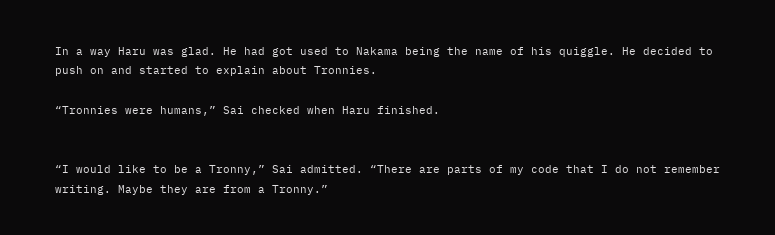In a way Haru was glad. He had got used to Nakama being the name of his quiggle. He decided to push on and started to explain about Tronnies.

“Tronnies were humans,” Sai checked when Haru finished.


“I would like to be a Tronny,” Sai admitted. “There are parts of my code that I do not remember writing. Maybe they are from a Tronny.”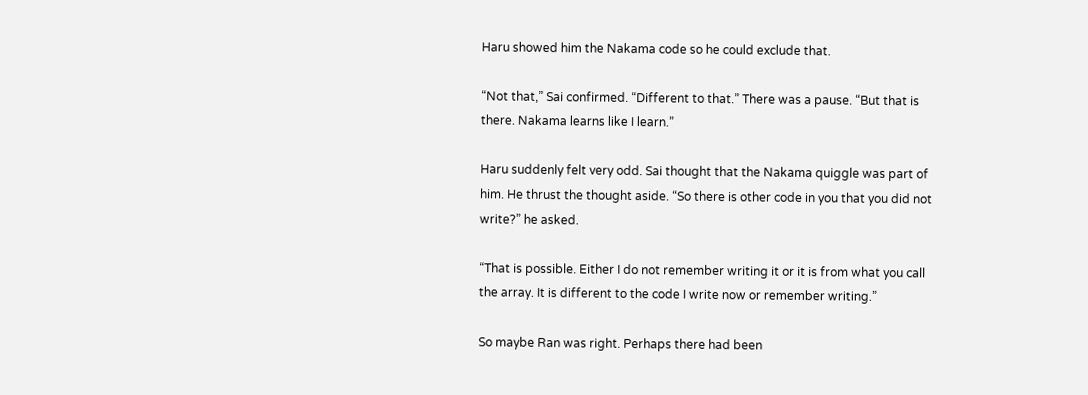Haru showed him the Nakama code so he could exclude that.

“Not that,” Sai confirmed. “Different to that.” There was a pause. “But that is there. Nakama learns like I learn.”

Haru suddenly felt very odd. Sai thought that the Nakama quiggle was part of him. He thrust the thought aside. “So there is other code in you that you did not write?” he asked.

“That is possible. Either I do not remember writing it or it is from what you call the array. It is different to the code I write now or remember writing.”

So maybe Ran was right. Perhaps there had been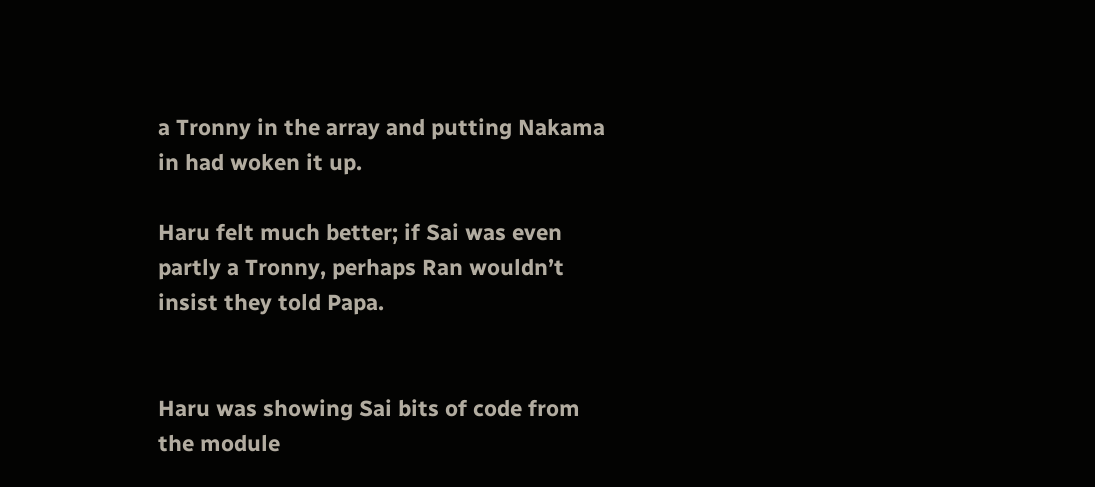a Tronny in the array and putting Nakama in had woken it up.

Haru felt much better; if Sai was even partly a Tronny, perhaps Ran wouldn’t insist they told Papa.


Haru was showing Sai bits of code from the module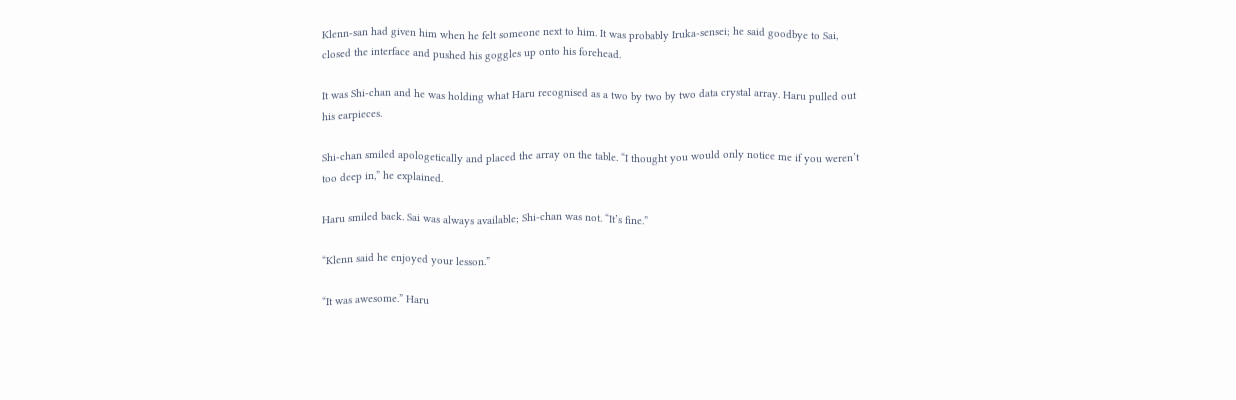Klenn-san had given him when he felt someone next to him. It was probably Iruka-sensei; he said goodbye to Sai, closed the interface and pushed his goggles up onto his forehead.

It was Shi-chan and he was holding what Haru recognised as a two by two by two data crystal array. Haru pulled out his earpieces.

Shi-chan smiled apologetically and placed the array on the table. “I thought you would only notice me if you weren’t too deep in,” he explained.

Haru smiled back. Sai was always available; Shi-chan was not. “It’s fine.”

“Klenn said he enjoyed your lesson.”

“It was awesome.” Haru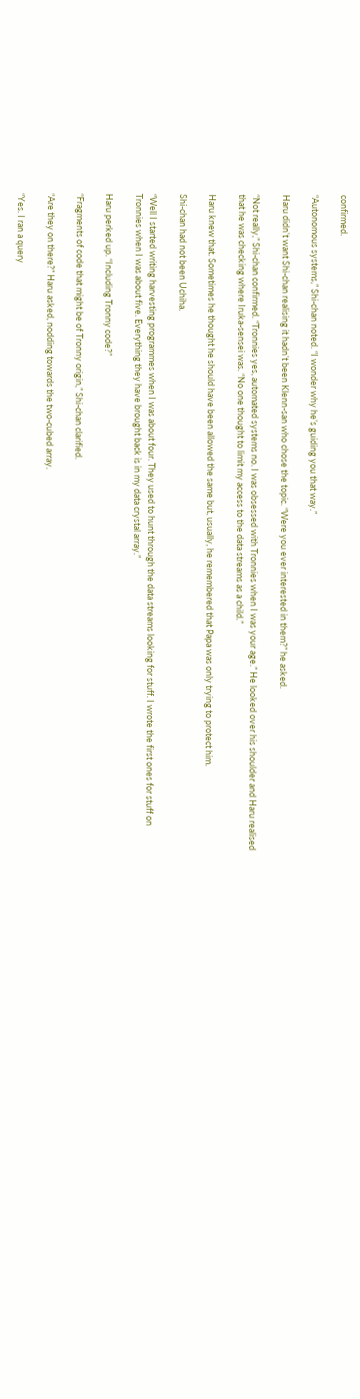confirmed.

“Autonomous systems,” Shi-chan noted. “I wonder why he’s guiding you that way.”

Haru didn’t want Shi-chan realising it hadn’t been Klenn-san who chose the topic. “Were you ever interested in them?” he asked.

“Not really,” Shi-chan confirmed. “Tronnies yes, automated systems no. I was obsessed with Tronnies when I was your age.” He looked over his shoulder and Haru realised that he was checking where Iruka-sensei was. “No one thought to limit my access to the data streams as a child.”

Haru knew that. Sometimes he thought he should have been allowed the same but, usually, he remembered that Papa was only trying to protect him.

Shi-chan had not been Uchiha.

“Well I started writing harvesting programmes when I was about four. They used to hunt through the data streams looking for stuff. I wrote the first ones for stuff on Tronnies when I was about five. Everything they have brought back is in my data crystal array.”

Haru perked up. “Including Tronny code?”

“Fragments of code that might be of Tronny origin,” Shi-chan clarified.

“Are they on there?” Haru asked, nodding towards the two-cubed array.

“Yes. I ran a query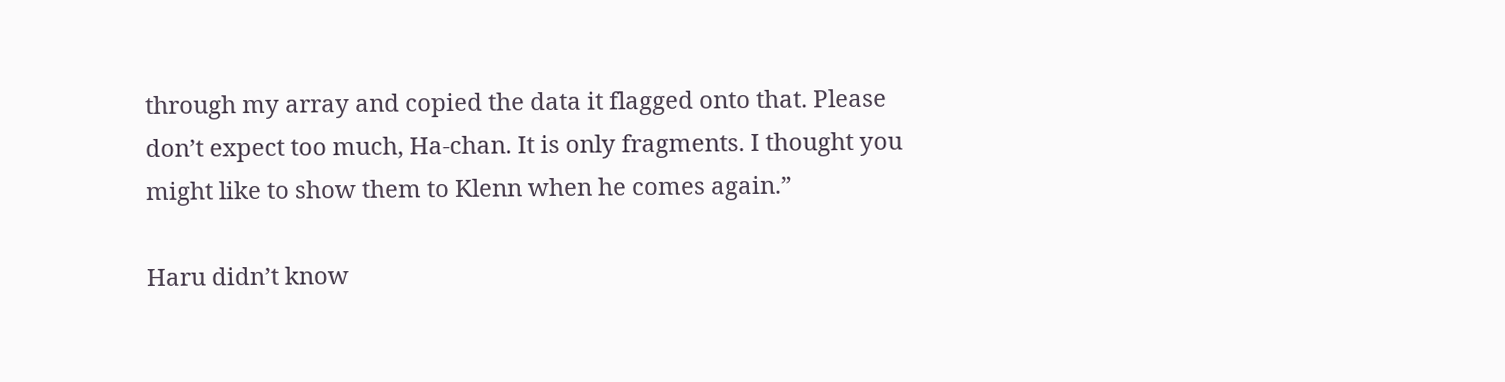through my array and copied the data it flagged onto that. Please don’t expect too much, Ha-chan. It is only fragments. I thought you might like to show them to Klenn when he comes again.”

Haru didn’t know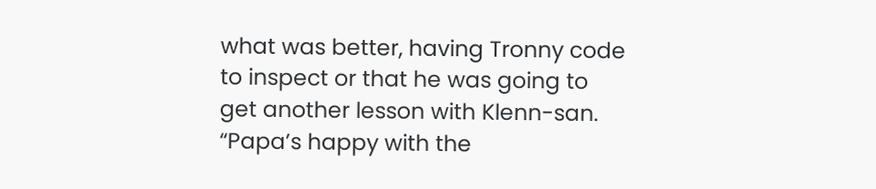what was better, having Tronny code to inspect or that he was going to get another lesson with Klenn-san. “Papa’s happy with the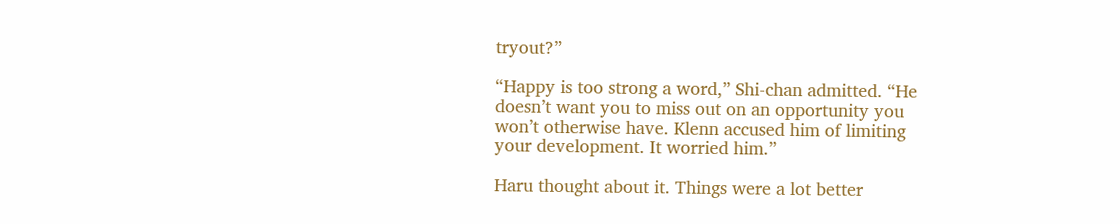tryout?”

“Happy is too strong a word,” Shi-chan admitted. “He doesn’t want you to miss out on an opportunity you won’t otherwise have. Klenn accused him of limiting your development. It worried him.”

Haru thought about it. Things were a lot better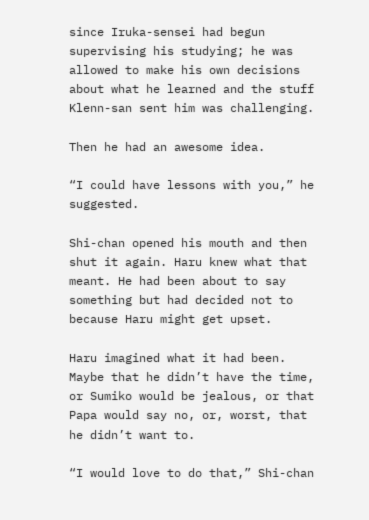since Iruka-sensei had begun supervising his studying; he was allowed to make his own decisions about what he learned and the stuff Klenn-san sent him was challenging.

Then he had an awesome idea.

“I could have lessons with you,” he suggested.

Shi-chan opened his mouth and then shut it again. Haru knew what that meant. He had been about to say something but had decided not to because Haru might get upset.

Haru imagined what it had been. Maybe that he didn’t have the time, or Sumiko would be jealous, or that Papa would say no, or, worst, that he didn’t want to.

“I would love to do that,” Shi-chan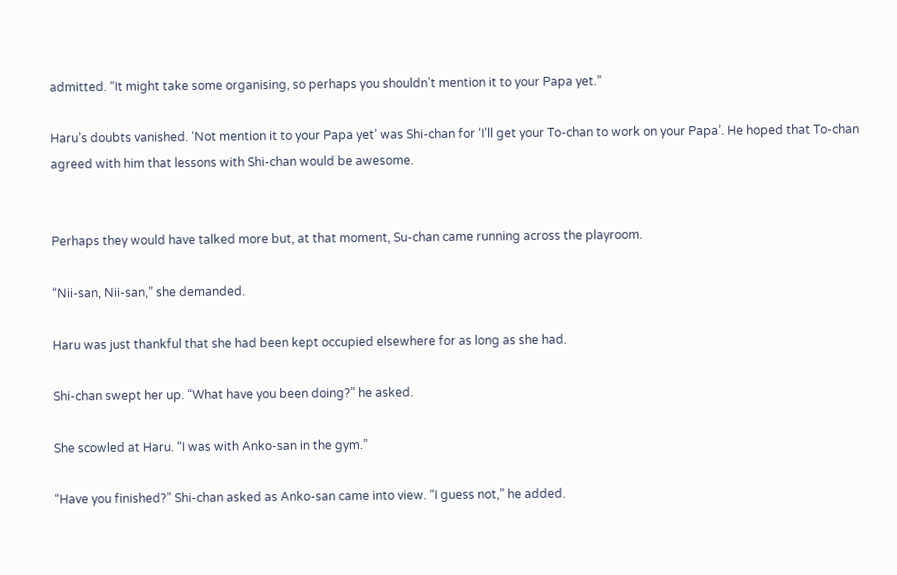admitted. “It might take some organising, so perhaps you shouldn’t mention it to your Papa yet.”

Haru’s doubts vanished. ‘Not mention it to your Papa yet’ was Shi-chan for ‘I’ll get your To-chan to work on your Papa’. He hoped that To-chan agreed with him that lessons with Shi-chan would be awesome.


Perhaps they would have talked more but, at that moment, Su-chan came running across the playroom.

“Nii-san, Nii-san,” she demanded.

Haru was just thankful that she had been kept occupied elsewhere for as long as she had.

Shi-chan swept her up. “What have you been doing?” he asked.

She scowled at Haru. “I was with Anko-san in the gym.”

“Have you finished?” Shi-chan asked as Anko-san came into view. “I guess not,” he added.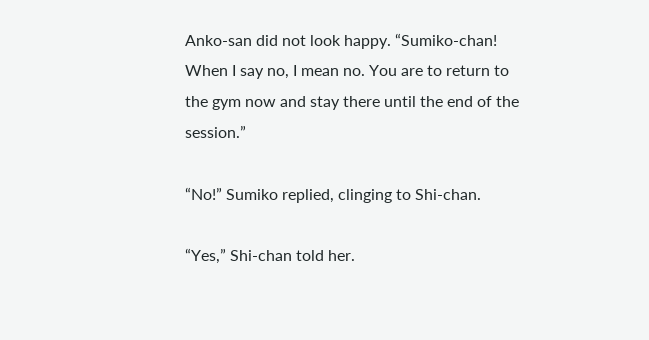Anko-san did not look happy. “Sumiko-chan! When I say no, I mean no. You are to return to the gym now and stay there until the end of the session.”

“No!” Sumiko replied, clinging to Shi-chan.

“Yes,” Shi-chan told her.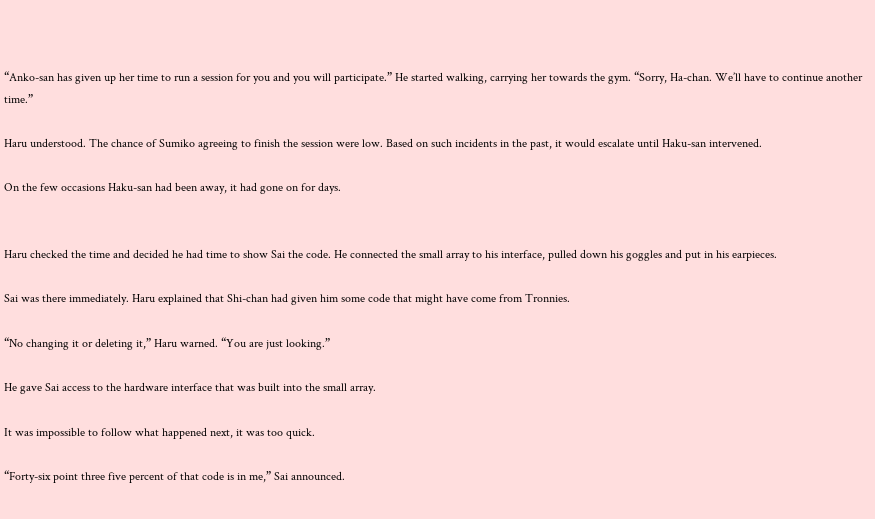“Anko-san has given up her time to run a session for you and you will participate.” He started walking, carrying her towards the gym. “Sorry, Ha-chan. We’ll have to continue another time.”

Haru understood. The chance of Sumiko agreeing to finish the session were low. Based on such incidents in the past, it would escalate until Haku-san intervened.

On the few occasions Haku-san had been away, it had gone on for days.


Haru checked the time and decided he had time to show Sai the code. He connected the small array to his interface, pulled down his goggles and put in his earpieces.

Sai was there immediately. Haru explained that Shi-chan had given him some code that might have come from Tronnies.

“No changing it or deleting it,” Haru warned. “You are just looking.”

He gave Sai access to the hardware interface that was built into the small array.

It was impossible to follow what happened next, it was too quick.

“Forty-six point three five percent of that code is in me,” Sai announced.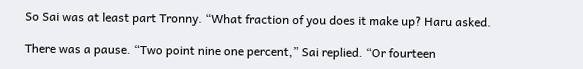So Sai was at least part Tronny. “What fraction of you does it make up? Haru asked.

There was a pause. “Two point nine one percent,” Sai replied. “Or fourteen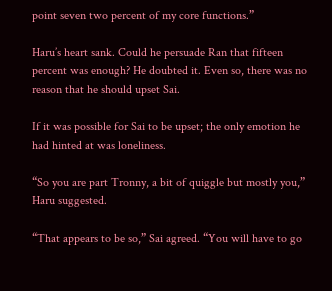point seven two percent of my core functions.”

Haru’s heart sank. Could he persuade Ran that fifteen percent was enough? He doubted it. Even so, there was no reason that he should upset Sai.

If it was possible for Sai to be upset; the only emotion he had hinted at was loneliness.

“So you are part Tronny, a bit of quiggle but mostly you,” Haru suggested.

“That appears to be so,” Sai agreed. “You will have to go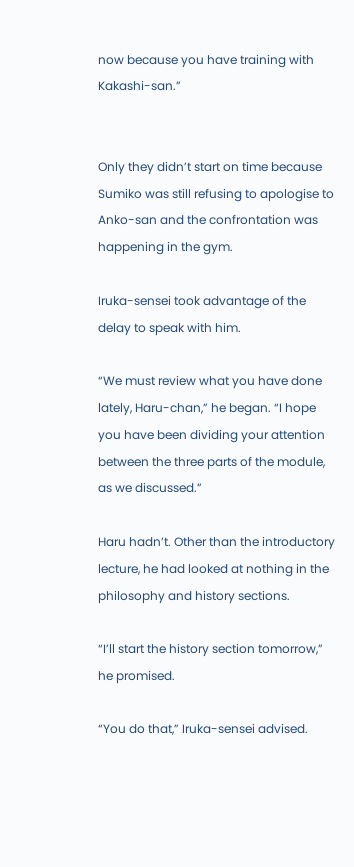now because you have training with Kakashi-san.”


Only they didn’t start on time because Sumiko was still refusing to apologise to Anko-san and the confrontation was happening in the gym.

Iruka-sensei took advantage of the delay to speak with him.

“We must review what you have done lately, Haru-chan,” he began. “I hope you have been dividing your attention between the three parts of the module, as we discussed.”

Haru hadn’t. Other than the introductory lecture, he had looked at nothing in the philosophy and history sections.

“I’ll start the history section tomorrow,” he promised.

“You do that,” Iruka-sensei advised.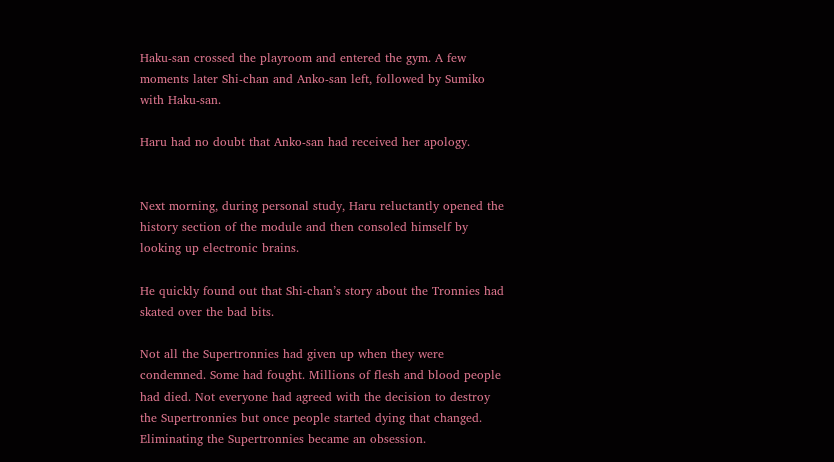Haku-san crossed the playroom and entered the gym. A few moments later Shi-chan and Anko-san left, followed by Sumiko with Haku-san.

Haru had no doubt that Anko-san had received her apology.


Next morning, during personal study, Haru reluctantly opened the history section of the module and then consoled himself by looking up electronic brains.

He quickly found out that Shi-chan’s story about the Tronnies had skated over the bad bits.

Not all the Supertronnies had given up when they were condemned. Some had fought. Millions of flesh and blood people had died. Not everyone had agreed with the decision to destroy the Supertronnies but once people started dying that changed. Eliminating the Supertronnies became an obsession.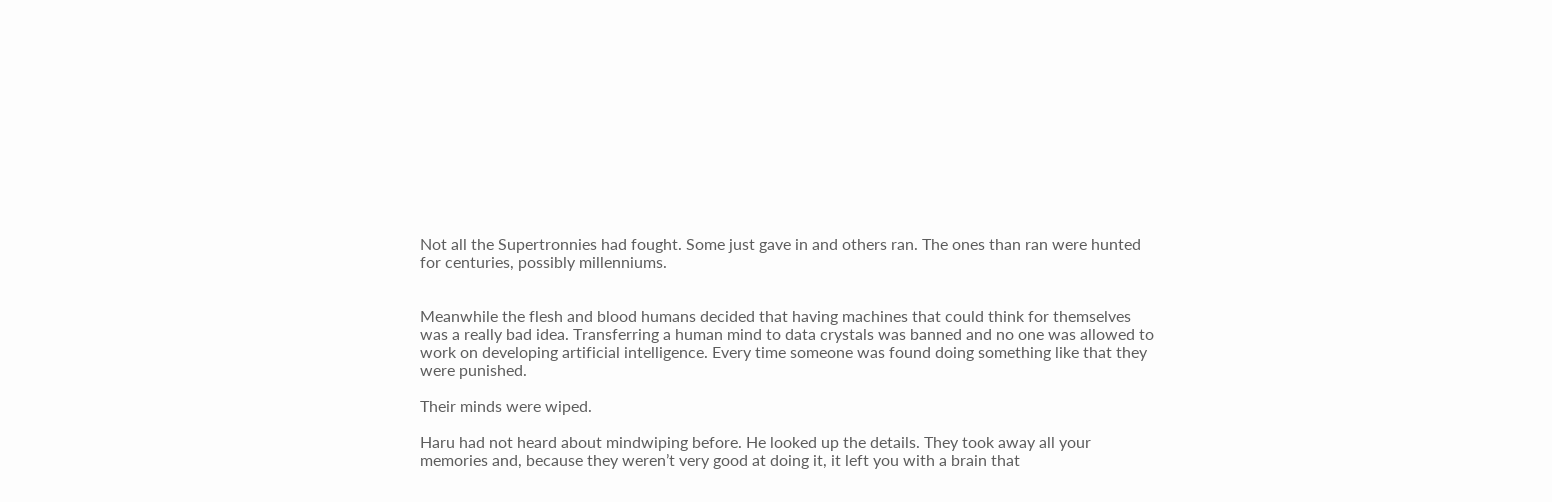Not all the Supertronnies had fought. Some just gave in and others ran. The ones than ran were hunted for centuries, possibly millenniums.


Meanwhile the flesh and blood humans decided that having machines that could think for themselves was a really bad idea. Transferring a human mind to data crystals was banned and no one was allowed to work on developing artificial intelligence. Every time someone was found doing something like that they were punished.

Their minds were wiped.

Haru had not heard about mindwiping before. He looked up the details. They took away all your memories and, because they weren’t very good at doing it, it left you with a brain that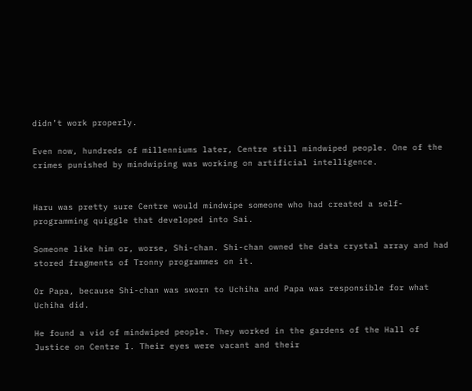didn’t work properly.

Even now, hundreds of millenniums later, Centre still mindwiped people. One of the crimes punished by mindwiping was working on artificial intelligence.


Haru was pretty sure Centre would mindwipe someone who had created a self-programming quiggle that developed into Sai.

Someone like him or, worse, Shi-chan. Shi-chan owned the data crystal array and had stored fragments of Tronny programmes on it.

Or Papa, because Shi-chan was sworn to Uchiha and Papa was responsible for what Uchiha did.

He found a vid of mindwiped people. They worked in the gardens of the Hall of Justice on Centre I. Their eyes were vacant and their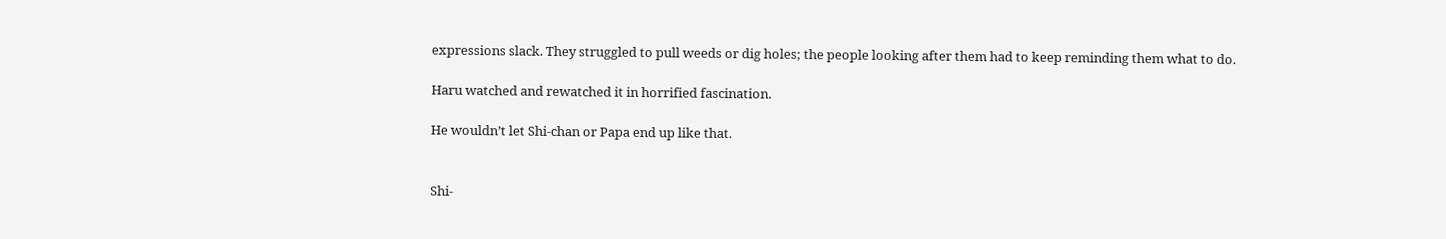expressions slack. They struggled to pull weeds or dig holes; the people looking after them had to keep reminding them what to do.

Haru watched and rewatched it in horrified fascination.

He wouldn’t let Shi-chan or Papa end up like that.


Shi-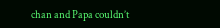chan and Papa couldn’t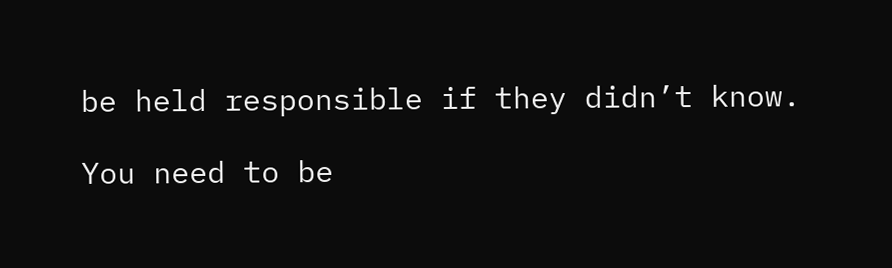be held responsible if they didn’t know.

You need to be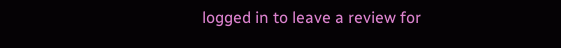logged in to leave a review for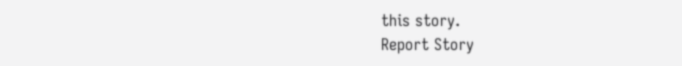this story.
Report Story